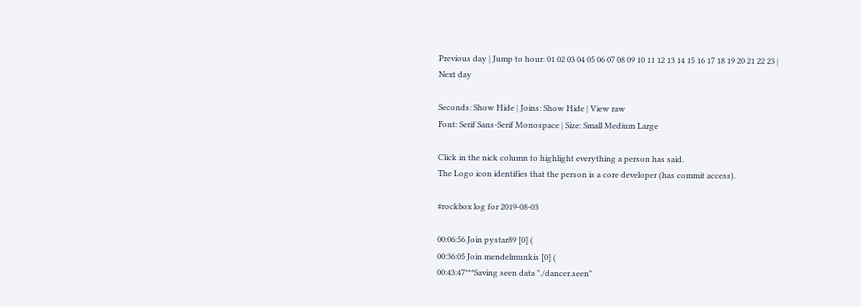Previous day | Jump to hour: 01 02 03 04 05 06 07 08 09 10 11 12 13 14 15 16 17 18 19 20 21 22 23 | Next day

Seconds: Show Hide | Joins: Show Hide | View raw
Font: Serif Sans-Serif Monospace | Size: Small Medium Large

Click in the nick column to highlight everything a person has said.
The Logo icon identifies that the person is a core developer (has commit access).

#rockbox log for 2019-08-03

00:06:56 Join pystar89 [0] (
00:36:05 Join mendelmunkis [0] (
00:43:47***Saving seen data "./dancer.seen"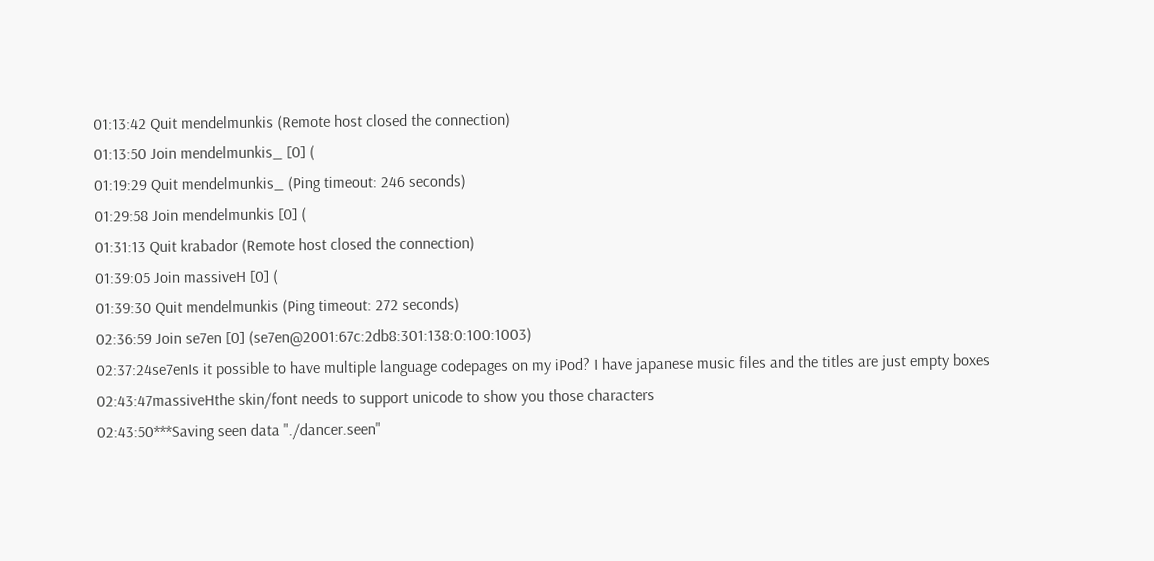01:13:42 Quit mendelmunkis (Remote host closed the connection)
01:13:50 Join mendelmunkis_ [0] (
01:19:29 Quit mendelmunkis_ (Ping timeout: 246 seconds)
01:29:58 Join mendelmunkis [0] (
01:31:13 Quit krabador (Remote host closed the connection)
01:39:05 Join massiveH [0] (
01:39:30 Quit mendelmunkis (Ping timeout: 272 seconds)
02:36:59 Join se7en [0] (se7en@2001:67c:2db8:301:138:0:100:1003)
02:37:24se7enIs it possible to have multiple language codepages on my iPod? I have japanese music files and the titles are just empty boxes
02:43:47massiveHthe skin/font needs to support unicode to show you those characters
02:43:50***Saving seen data "./dancer.seen"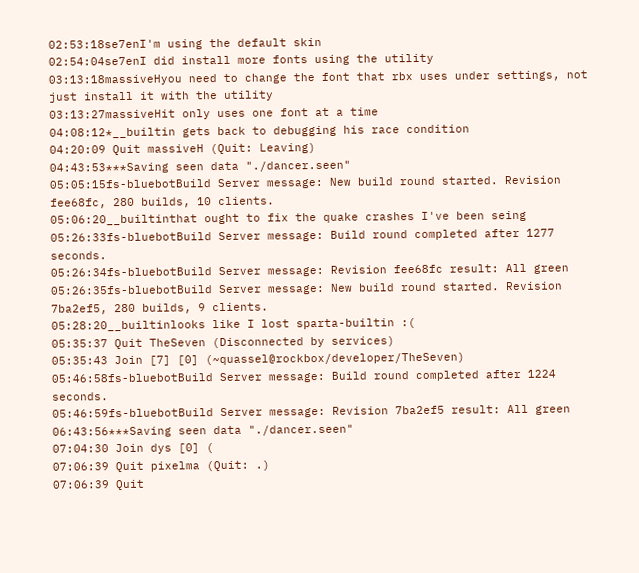02:53:18se7enI'm using the default skin
02:54:04se7enI did install more fonts using the utility
03:13:18massiveHyou need to change the font that rbx uses under settings, not just install it with the utility
03:13:27massiveHit only uses one font at a time
04:08:12*__builtin gets back to debugging his race condition
04:20:09 Quit massiveH (Quit: Leaving)
04:43:53***Saving seen data "./dancer.seen"
05:05:15fs-bluebotBuild Server message: New build round started. Revision fee68fc, 280 builds, 10 clients.
05:06:20__builtinthat ought to fix the quake crashes I've been seing
05:26:33fs-bluebotBuild Server message: Build round completed after 1277 seconds.
05:26:34fs-bluebotBuild Server message: Revision fee68fc result: All green
05:26:35fs-bluebotBuild Server message: New build round started. Revision 7ba2ef5, 280 builds, 9 clients.
05:28:20__builtinlooks like I lost sparta-builtin :(
05:35:37 Quit TheSeven (Disconnected by services)
05:35:43 Join [7] [0] (~quassel@rockbox/developer/TheSeven)
05:46:58fs-bluebotBuild Server message: Build round completed after 1224 seconds.
05:46:59fs-bluebotBuild Server message: Revision 7ba2ef5 result: All green
06:43:56***Saving seen data "./dancer.seen"
07:04:30 Join dys [0] (
07:06:39 Quit pixelma (Quit: .)
07:06:39 Quit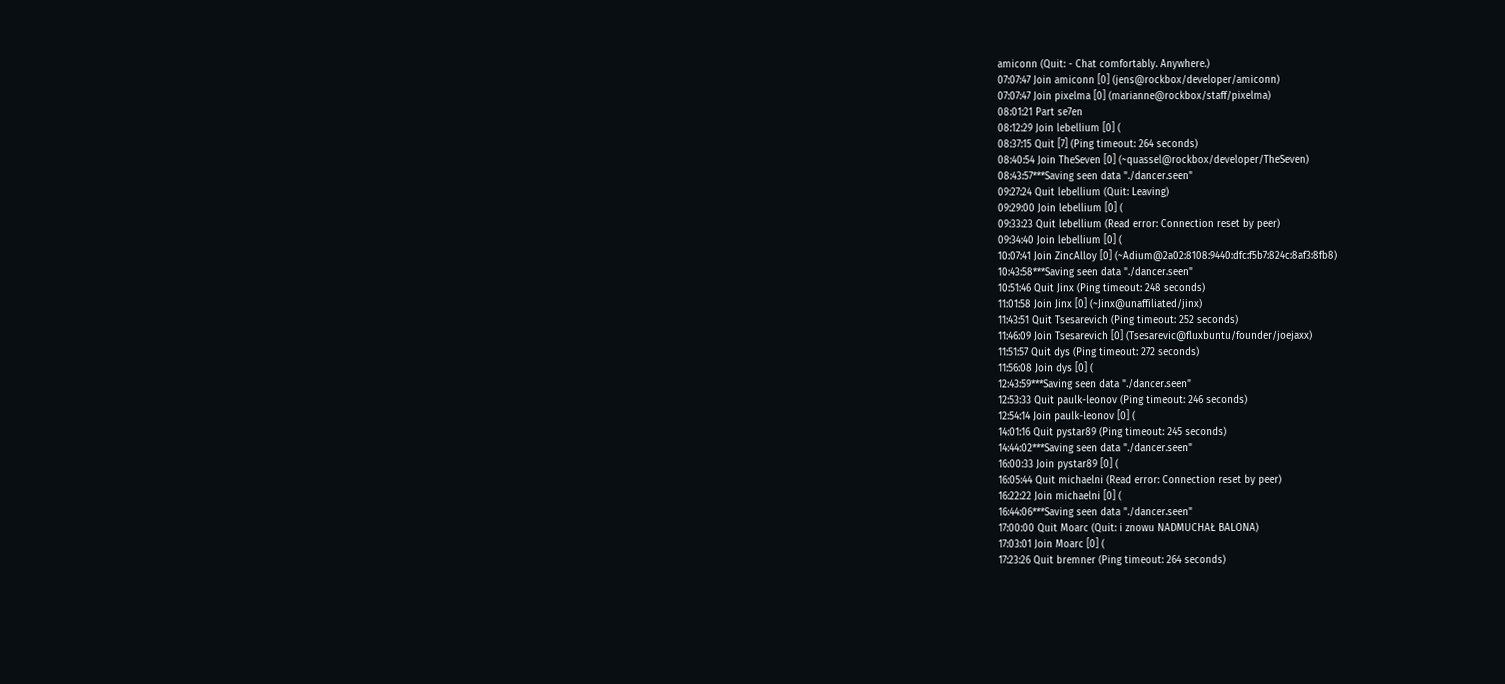amiconn (Quit: - Chat comfortably. Anywhere.)
07:07:47 Join amiconn [0] (jens@rockbox/developer/amiconn)
07:07:47 Join pixelma [0] (marianne@rockbox/staff/pixelma)
08:01:21 Part se7en
08:12:29 Join lebellium [0] (
08:37:15 Quit [7] (Ping timeout: 264 seconds)
08:40:54 Join TheSeven [0] (~quassel@rockbox/developer/TheSeven)
08:43:57***Saving seen data "./dancer.seen"
09:27:24 Quit lebellium (Quit: Leaving)
09:29:00 Join lebellium [0] (
09:33:23 Quit lebellium (Read error: Connection reset by peer)
09:34:40 Join lebellium [0] (
10:07:41 Join ZincAlloy [0] (~Adium@2a02:8108:9440:dfc:f5b7:824c:8af3:8fb8)
10:43:58***Saving seen data "./dancer.seen"
10:51:46 Quit Jinx (Ping timeout: 248 seconds)
11:01:58 Join Jinx [0] (~Jinx@unaffiliated/jinx)
11:43:51 Quit Tsesarevich (Ping timeout: 252 seconds)
11:46:09 Join Tsesarevich [0] (Tsesarevic@fluxbuntu/founder/joejaxx)
11:51:57 Quit dys (Ping timeout: 272 seconds)
11:56:08 Join dys [0] (
12:43:59***Saving seen data "./dancer.seen"
12:53:33 Quit paulk-leonov (Ping timeout: 246 seconds)
12:54:14 Join paulk-leonov [0] (
14:01:16 Quit pystar89 (Ping timeout: 245 seconds)
14:44:02***Saving seen data "./dancer.seen"
16:00:33 Join pystar89 [0] (
16:05:44 Quit michaelni (Read error: Connection reset by peer)
16:22:22 Join michaelni [0] (
16:44:06***Saving seen data "./dancer.seen"
17:00:00 Quit Moarc (Quit: i znowu NADMUCHAŁ BALONA)
17:03:01 Join Moarc [0] (
17:23:26 Quit bremner (Ping timeout: 264 seconds)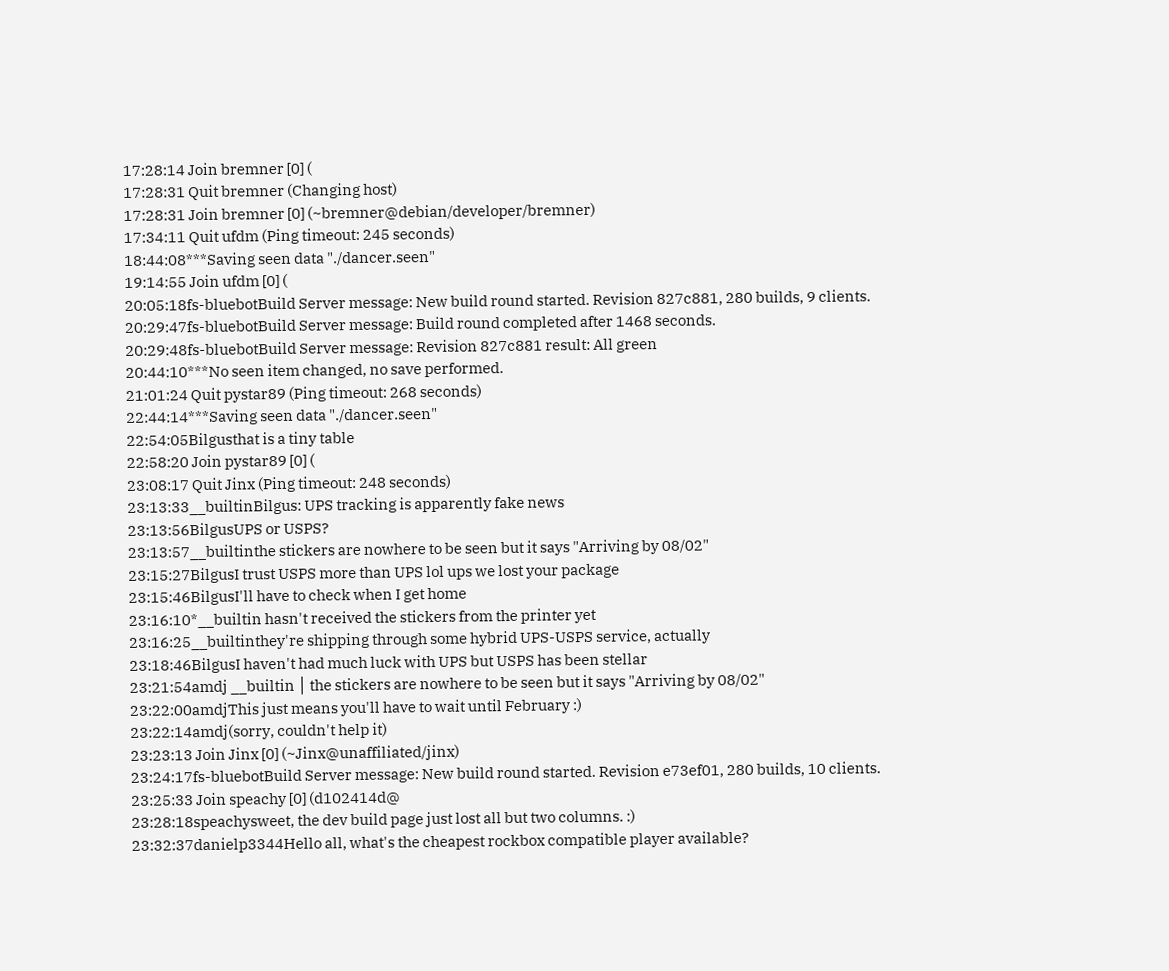17:28:14 Join bremner [0] (
17:28:31 Quit bremner (Changing host)
17:28:31 Join bremner [0] (~bremner@debian/developer/bremner)
17:34:11 Quit ufdm (Ping timeout: 245 seconds)
18:44:08***Saving seen data "./dancer.seen"
19:14:55 Join ufdm [0] (
20:05:18fs-bluebotBuild Server message: New build round started. Revision 827c881, 280 builds, 9 clients.
20:29:47fs-bluebotBuild Server message: Build round completed after 1468 seconds.
20:29:48fs-bluebotBuild Server message: Revision 827c881 result: All green
20:44:10***No seen item changed, no save performed.
21:01:24 Quit pystar89 (Ping timeout: 268 seconds)
22:44:14***Saving seen data "./dancer.seen"
22:54:05Bilgusthat is a tiny table
22:58:20 Join pystar89 [0] (
23:08:17 Quit Jinx (Ping timeout: 248 seconds)
23:13:33__builtinBilgus: UPS tracking is apparently fake news
23:13:56BilgusUPS or USPS?
23:13:57__builtinthe stickers are nowhere to be seen but it says "Arriving by 08/02"
23:15:27BilgusI trust USPS more than UPS lol ups we lost your package
23:15:46BilgusI'll have to check when I get home
23:16:10*__builtin hasn't received the stickers from the printer yet
23:16:25__builtinthey're shipping through some hybrid UPS-USPS service, actually
23:18:46BilgusI haven't had much luck with UPS but USPS has been stellar
23:21:54amdj __builtin │ the stickers are nowhere to be seen but it says "Arriving by 08/02"
23:22:00amdjThis just means you'll have to wait until February :)
23:22:14amdj(sorry, couldn't help it)
23:23:13 Join Jinx [0] (~Jinx@unaffiliated/jinx)
23:24:17fs-bluebotBuild Server message: New build round started. Revision e73ef01, 280 builds, 10 clients.
23:25:33 Join speachy [0] (d102414d@
23:28:18speachysweet, the dev build page just lost all but two columns. :)
23:32:37danielp3344Hello all, what's the cheapest rockbox compatible player available?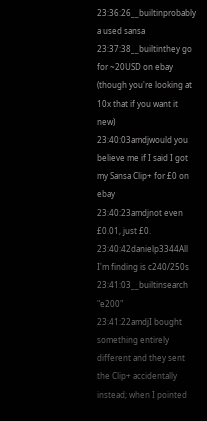23:36:26__builtinprobably a used sansa
23:37:38__builtinthey go for ~20USD on ebay (though you're looking at 10x that if you want it new)
23:40:03amdjwould you believe me if I said I got my Sansa Clip+ for £0 on ebay
23:40:23amdjnot even £0.01, just £0.
23:40:42danielp3344All I'm finding is c240/250s
23:41:03__builtinsearch "e200"
23:41:22amdjI bought something entirely different and they sent the Clip+ accidentally instead; when I pointed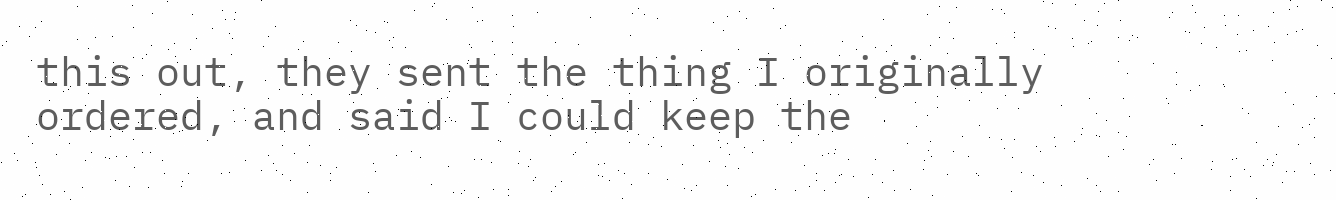this out, they sent the thing I originally ordered, and said I could keep the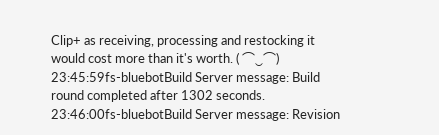Clip+ as receiving, processing and restocking it would cost more than it's worth. ( ⌒‿⌒)
23:45:59fs-bluebotBuild Server message: Build round completed after 1302 seconds.
23:46:00fs-bluebotBuild Server message: Revision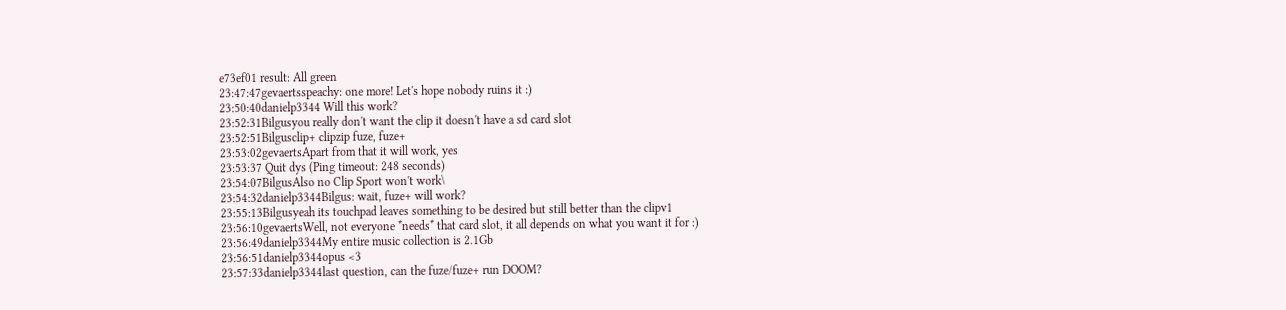e73ef01 result: All green
23:47:47gevaertsspeachy: one more! Let's hope nobody ruins it :)
23:50:40danielp3344 Will this work?
23:52:31Bilgusyou really don't want the clip it doesn't have a sd card slot
23:52:51Bilgusclip+ clipzip fuze, fuze+
23:53:02gevaertsApart from that it will work, yes
23:53:37 Quit dys (Ping timeout: 248 seconds)
23:54:07BilgusAlso no Clip Sport won't work\
23:54:32danielp3344Bilgus: wait, fuze+ will work?
23:55:13Bilgusyeah its touchpad leaves something to be desired but still better than the clipv1
23:56:10gevaertsWell, not everyone *needs* that card slot, it all depends on what you want it for :)
23:56:49danielp3344My entire music collection is 2.1Gb
23:56:51danielp3344opus <3
23:57:33danielp3344last question, can the fuze/fuze+ run DOOM?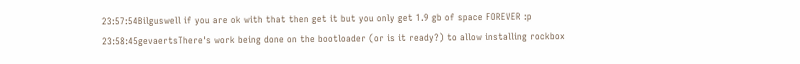23:57:54Bilguswell if you are ok with that then get it but you only get 1.9 gb of space FOREVER :p
23:58:45gevaertsThere's work being done on the bootloader (or is it ready?) to allow installing rockbox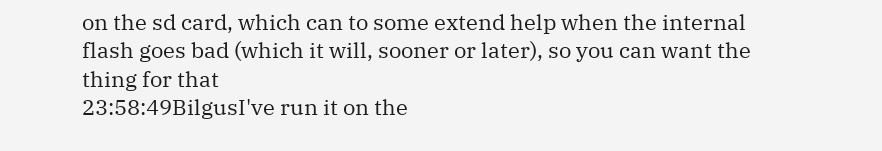on the sd card, which can to some extend help when the internal flash goes bad (which it will, sooner or later), so you can want the thing for that
23:58:49BilgusI've run it on the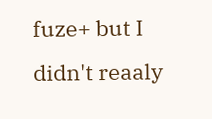fuze+ but I didn't reaaly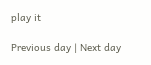play it

Previous day | Next day